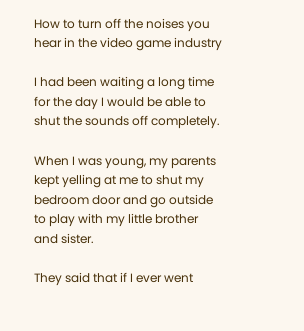How to turn off the noises you hear in the video game industry

I had been waiting a long time for the day I would be able to shut the sounds off completely.

When I was young, my parents kept yelling at me to shut my bedroom door and go outside to play with my little brother and sister.

They said that if I ever went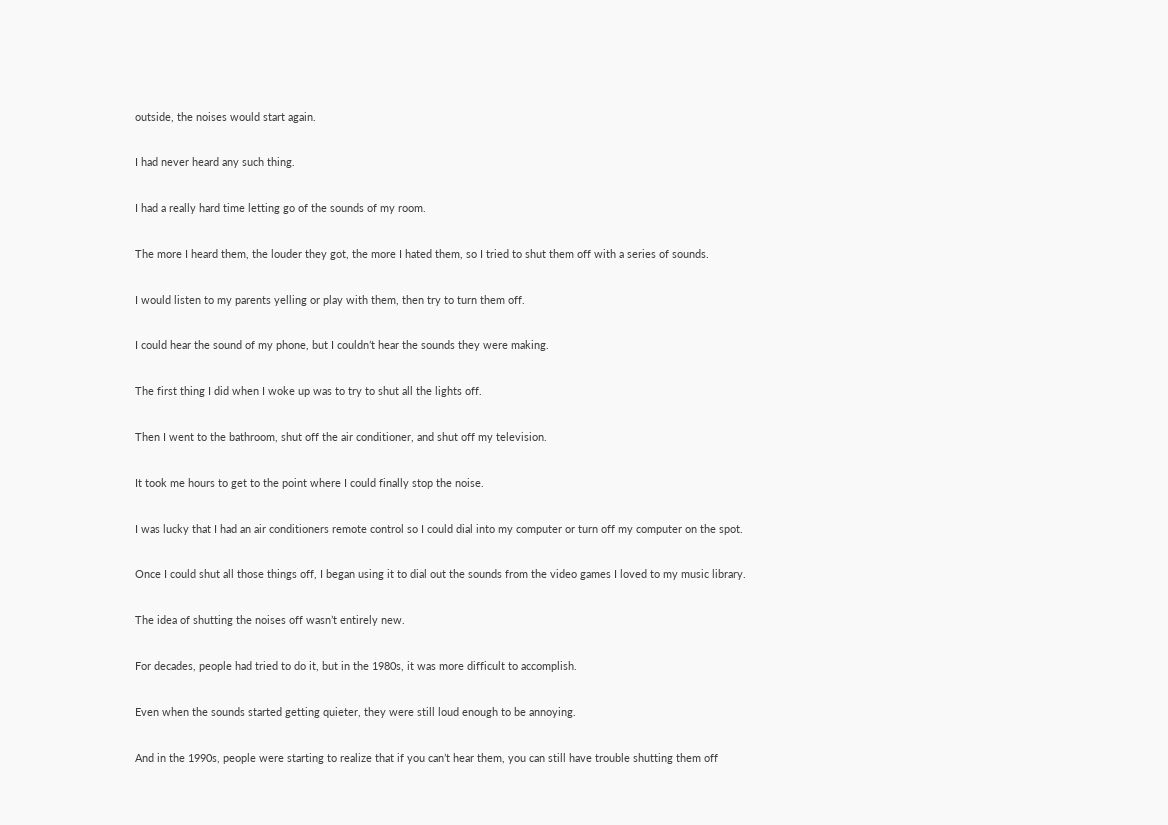outside, the noises would start again.

I had never heard any such thing.

I had a really hard time letting go of the sounds of my room.

The more I heard them, the louder they got, the more I hated them, so I tried to shut them off with a series of sounds.

I would listen to my parents yelling or play with them, then try to turn them off.

I could hear the sound of my phone, but I couldn’t hear the sounds they were making.

The first thing I did when I woke up was to try to shut all the lights off.

Then I went to the bathroom, shut off the air conditioner, and shut off my television.

It took me hours to get to the point where I could finally stop the noise.

I was lucky that I had an air conditioners remote control so I could dial into my computer or turn off my computer on the spot.

Once I could shut all those things off, I began using it to dial out the sounds from the video games I loved to my music library.

The idea of shutting the noises off wasn’t entirely new.

For decades, people had tried to do it, but in the 1980s, it was more difficult to accomplish.

Even when the sounds started getting quieter, they were still loud enough to be annoying.

And in the 1990s, people were starting to realize that if you can’t hear them, you can still have trouble shutting them off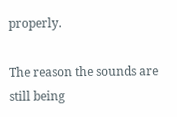properly.

The reason the sounds are still being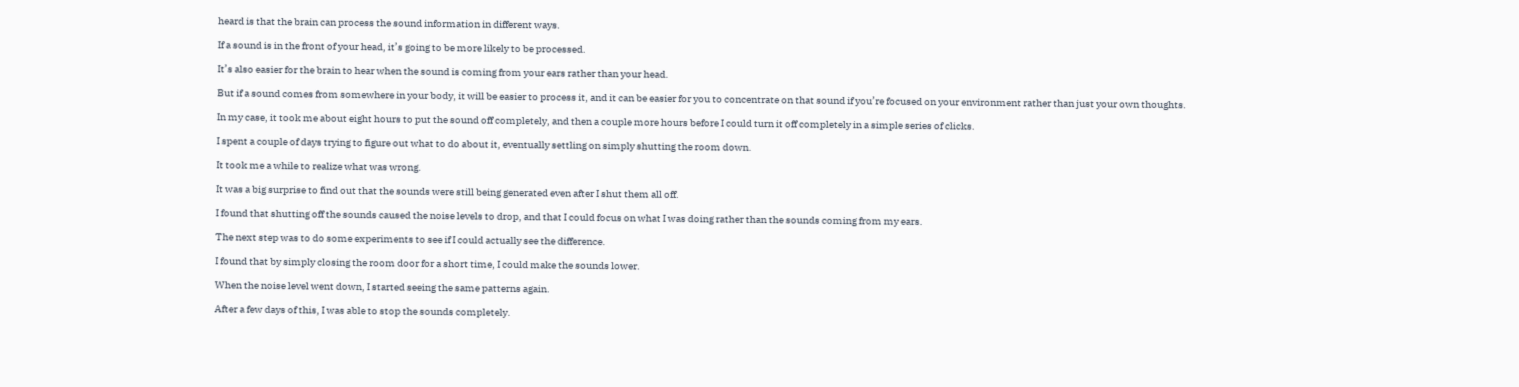heard is that the brain can process the sound information in different ways.

If a sound is in the front of your head, it’s going to be more likely to be processed.

It’s also easier for the brain to hear when the sound is coming from your ears rather than your head.

But if a sound comes from somewhere in your body, it will be easier to process it, and it can be easier for you to concentrate on that sound if you’re focused on your environment rather than just your own thoughts.

In my case, it took me about eight hours to put the sound off completely, and then a couple more hours before I could turn it off completely in a simple series of clicks.

I spent a couple of days trying to figure out what to do about it, eventually settling on simply shutting the room down.

It took me a while to realize what was wrong.

It was a big surprise to find out that the sounds were still being generated even after I shut them all off.

I found that shutting off the sounds caused the noise levels to drop, and that I could focus on what I was doing rather than the sounds coming from my ears.

The next step was to do some experiments to see if I could actually see the difference.

I found that by simply closing the room door for a short time, I could make the sounds lower.

When the noise level went down, I started seeing the same patterns again.

After a few days of this, I was able to stop the sounds completely.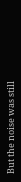But the noise was still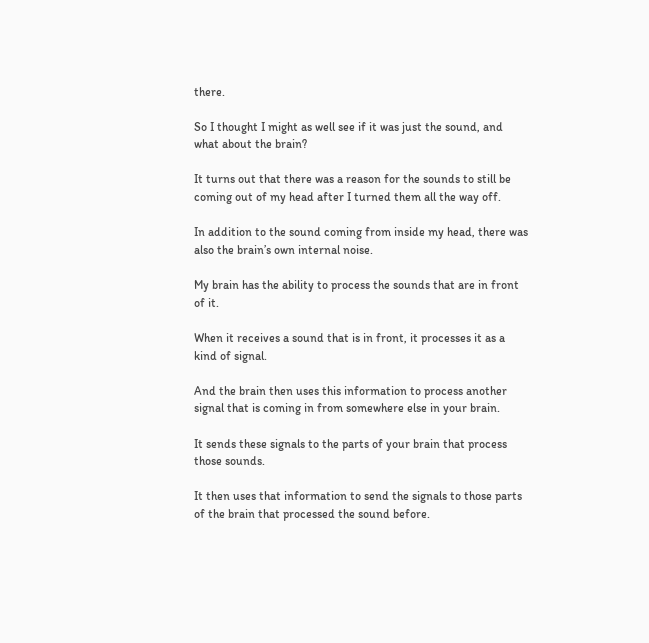there.

So I thought I might as well see if it was just the sound, and what about the brain?

It turns out that there was a reason for the sounds to still be coming out of my head after I turned them all the way off.

In addition to the sound coming from inside my head, there was also the brain’s own internal noise.

My brain has the ability to process the sounds that are in front of it.

When it receives a sound that is in front, it processes it as a kind of signal.

And the brain then uses this information to process another signal that is coming in from somewhere else in your brain.

It sends these signals to the parts of your brain that process those sounds.

It then uses that information to send the signals to those parts of the brain that processed the sound before.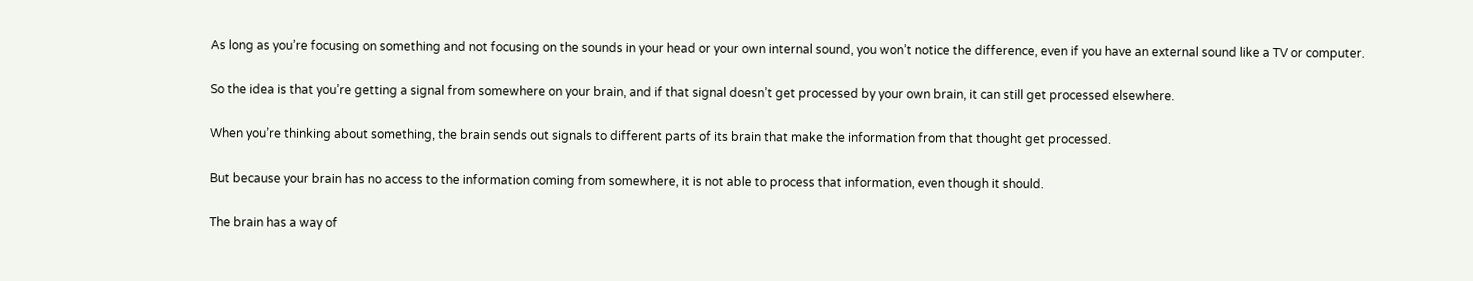As long as you’re focusing on something and not focusing on the sounds in your head or your own internal sound, you won’t notice the difference, even if you have an external sound like a TV or computer.

So the idea is that you’re getting a signal from somewhere on your brain, and if that signal doesn’t get processed by your own brain, it can still get processed elsewhere.

When you’re thinking about something, the brain sends out signals to different parts of its brain that make the information from that thought get processed.

But because your brain has no access to the information coming from somewhere, it is not able to process that information, even though it should.

The brain has a way of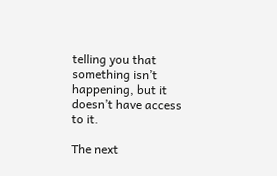telling you that something isn’t happening, but it doesn’t have access to it.

The next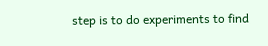step is to do experiments to find